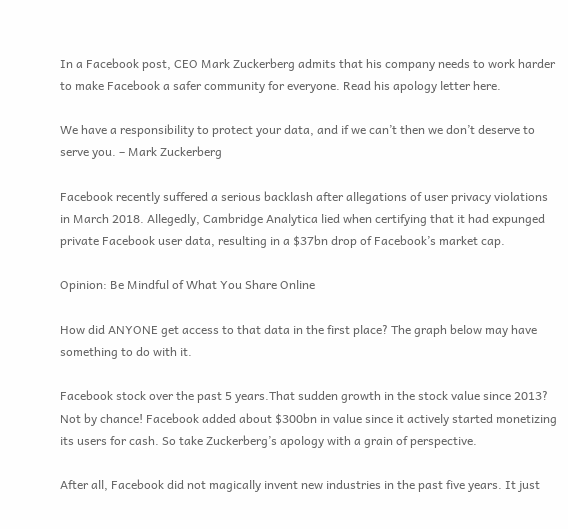In a Facebook post, CEO Mark Zuckerberg admits that his company needs to work harder to make Facebook a safer community for everyone. Read his apology letter here.

We have a responsibility to protect your data, and if we can’t then we don’t deserve to serve you. – Mark Zuckerberg

Facebook recently suffered a serious backlash after allegations of user privacy violations in March 2018. Allegedly, Cambridge Analytica lied when certifying that it had expunged private Facebook user data, resulting in a $37bn drop of Facebook’s market cap.

Opinion: Be Mindful of What You Share Online

How did ANYONE get access to that data in the first place? The graph below may have something to do with it.

Facebook stock over the past 5 years.That sudden growth in the stock value since 2013? Not by chance! Facebook added about $300bn in value since it actively started monetizing its users for cash. So take Zuckerberg’s apology with a grain of perspective.

After all, Facebook did not magically invent new industries in the past five years. It just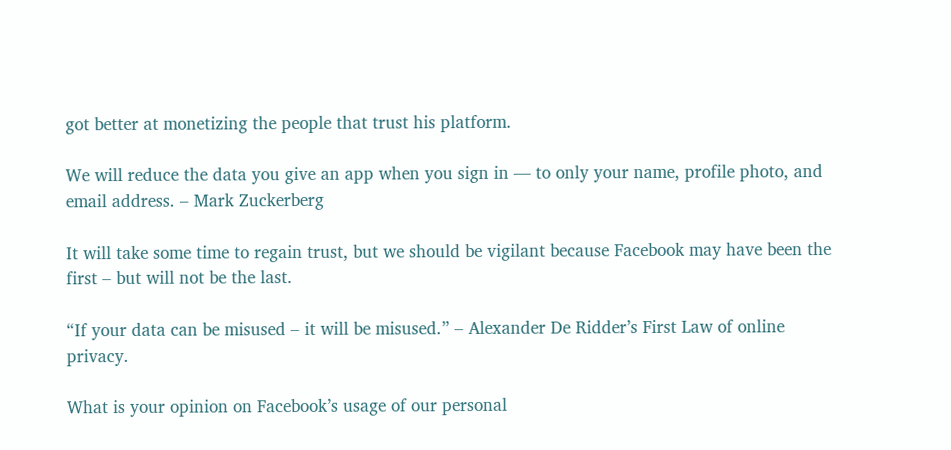got better at monetizing the people that trust his platform.

We will reduce the data you give an app when you sign in — to only your name, profile photo, and email address. – Mark Zuckerberg

It will take some time to regain trust, but we should be vigilant because Facebook may have been the first – but will not be the last.

“If your data can be misused – it will be misused.” – Alexander De Ridder’s First Law of online privacy.

What is your opinion on Facebook’s usage of our personal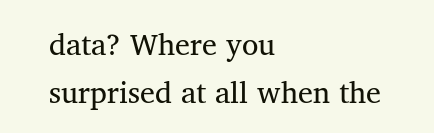data? Where you surprised at all when the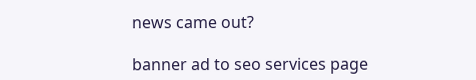news came out?

banner ad to seo services page